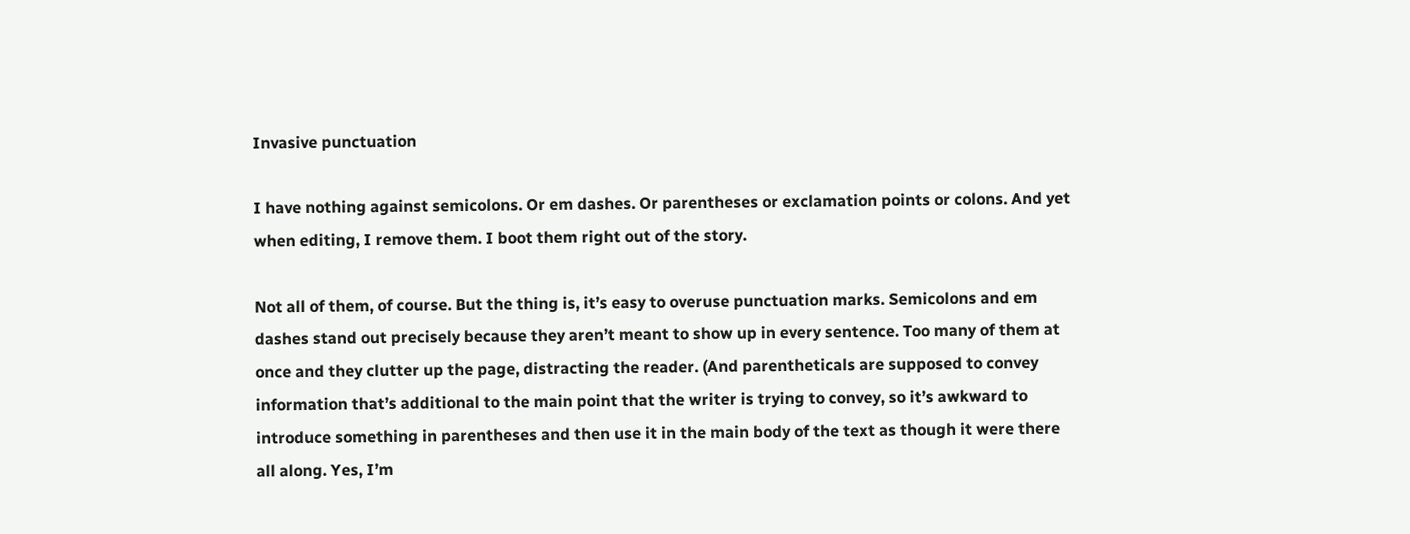Invasive punctuation

I have nothing against semicolons. Or em dashes. Or parentheses or exclamation points or colons. And yet when editing, I remove them. I boot them right out of the story.

Not all of them, of course. But the thing is, it’s easy to overuse punctuation marks. Semicolons and em dashes stand out precisely because they aren’t meant to show up in every sentence. Too many of them at once and they clutter up the page, distracting the reader. (And parentheticals are supposed to convey information that’s additional to the main point that the writer is trying to convey, so it’s awkward to introduce something in parentheses and then use it in the main body of the text as though it were there all along. Yes, I’m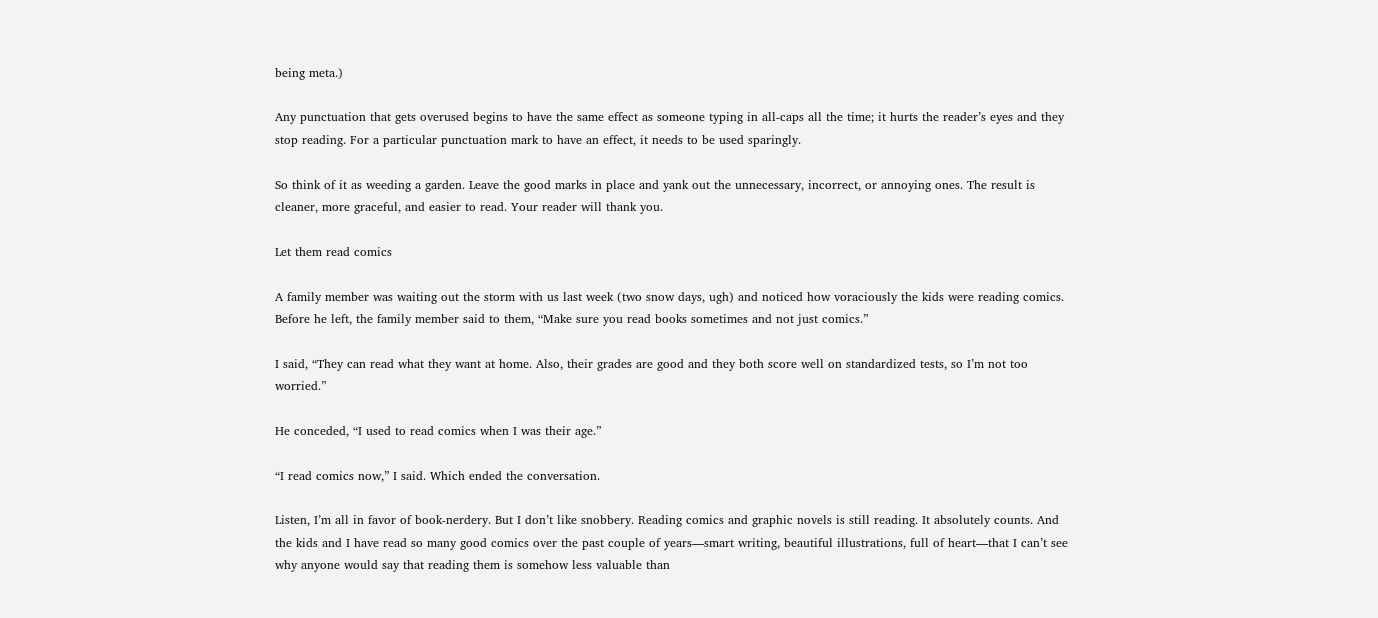being meta.)

Any punctuation that gets overused begins to have the same effect as someone typing in all-caps all the time; it hurts the reader’s eyes and they stop reading. For a particular punctuation mark to have an effect, it needs to be used sparingly.

So think of it as weeding a garden. Leave the good marks in place and yank out the unnecessary, incorrect, or annoying ones. The result is cleaner, more graceful, and easier to read. Your reader will thank you.

Let them read comics

A family member was waiting out the storm with us last week (two snow days, ugh) and noticed how voraciously the kids were reading comics. Before he left, the family member said to them, “Make sure you read books sometimes and not just comics.”

I said, “They can read what they want at home. Also, their grades are good and they both score well on standardized tests, so I’m not too worried.”

He conceded, “I used to read comics when I was their age.”

“I read comics now,” I said. Which ended the conversation.

Listen, I’m all in favor of book-nerdery. But I don’t like snobbery. Reading comics and graphic novels is still reading. It absolutely counts. And the kids and I have read so many good comics over the past couple of years—smart writing, beautiful illustrations, full of heart—that I can’t see why anyone would say that reading them is somehow less valuable than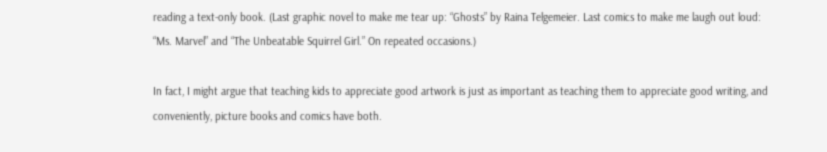reading a text-only book. (Last graphic novel to make me tear up: “Ghosts” by Raina Telgemeier. Last comics to make me laugh out loud: “Ms. Marvel” and “The Unbeatable Squirrel Girl.” On repeated occasions.)

In fact, I might argue that teaching kids to appreciate good artwork is just as important as teaching them to appreciate good writing, and conveniently, picture books and comics have both.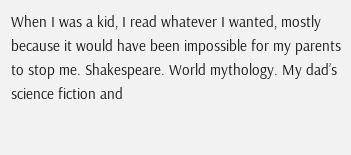When I was a kid, I read whatever I wanted, mostly because it would have been impossible for my parents to stop me. Shakespeare. World mythology. My dad’s science fiction and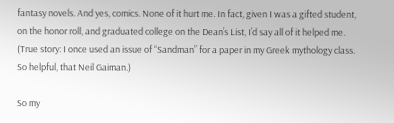fantasy novels. And yes, comics. None of it hurt me. In fact, given I was a gifted student, on the honor roll, and graduated college on the Dean’s List, I’d say all of it helped me. (True story: I once used an issue of “Sandman” for a paper in my Greek mythology class. So helpful, that Neil Gaiman.)

So my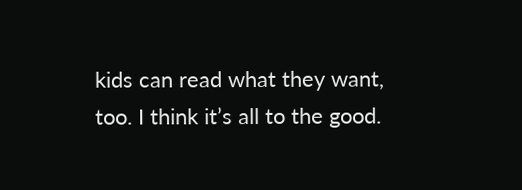kids can read what they want, too. I think it’s all to the good.